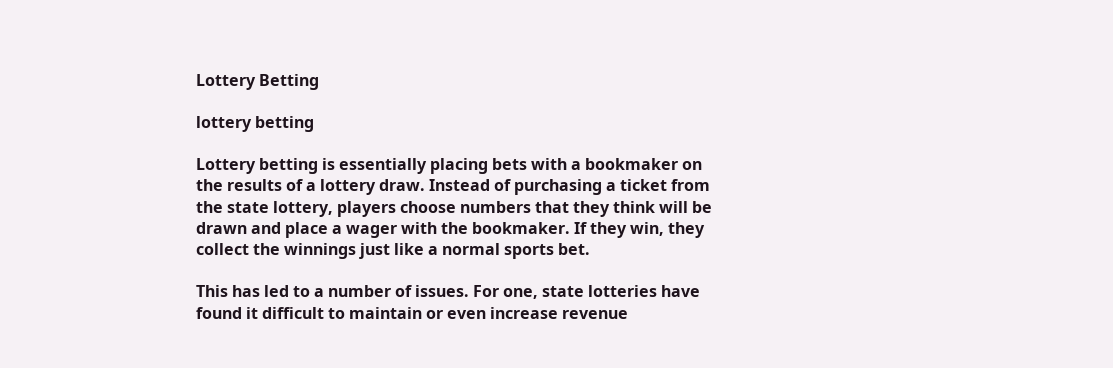Lottery Betting

lottery betting

Lottery betting is essentially placing bets with a bookmaker on the results of a lottery draw. Instead of purchasing a ticket from the state lottery, players choose numbers that they think will be drawn and place a wager with the bookmaker. If they win, they collect the winnings just like a normal sports bet.

This has led to a number of issues. For one, state lotteries have found it difficult to maintain or even increase revenue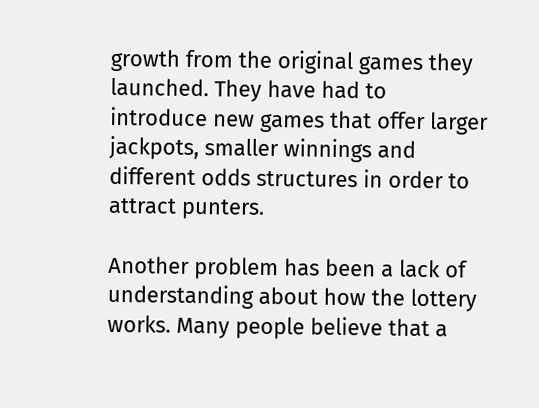growth from the original games they launched. They have had to introduce new games that offer larger jackpots, smaller winnings and different odds structures in order to attract punters.

Another problem has been a lack of understanding about how the lottery works. Many people believe that a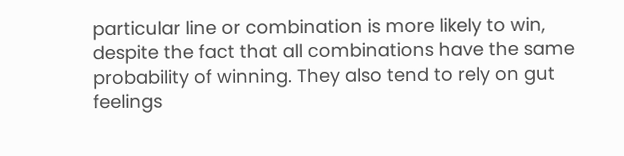particular line or combination is more likely to win, despite the fact that all combinations have the same probability of winning. They also tend to rely on gut feelings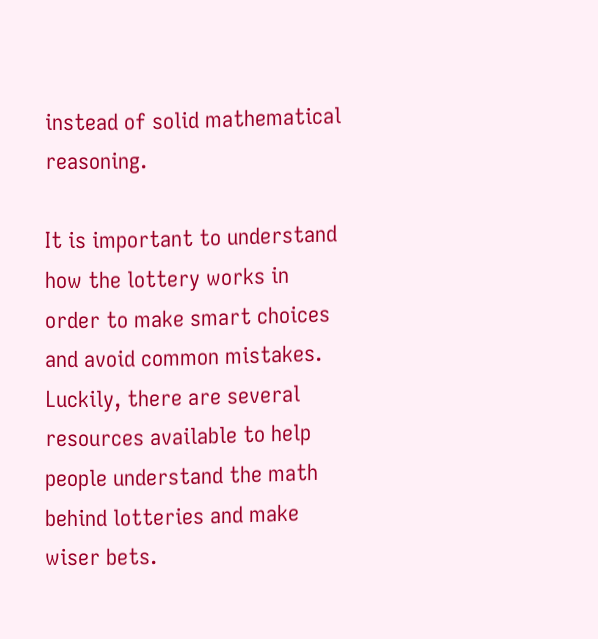instead of solid mathematical reasoning.

It is important to understand how the lottery works in order to make smart choices and avoid common mistakes. Luckily, there are several resources available to help people understand the math behind lotteries and make wiser bets.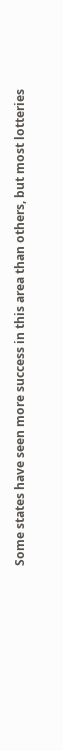Some states have seen more success in this area than others, but most lotteries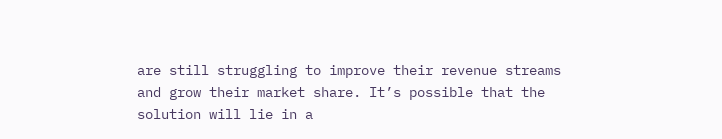are still struggling to improve their revenue streams and grow their market share. It’s possible that the solution will lie in a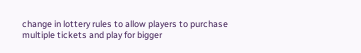change in lottery rules to allow players to purchase multiple tickets and play for bigger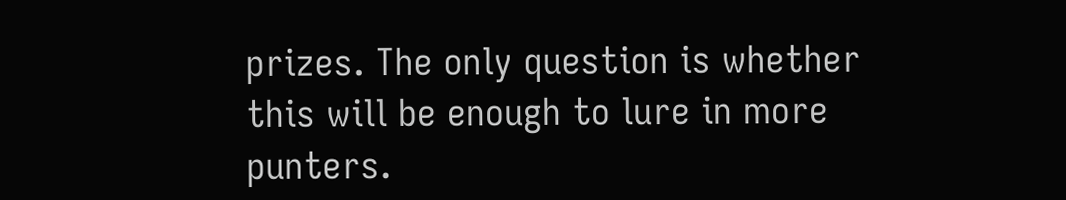prizes. The only question is whether this will be enough to lure in more punters.